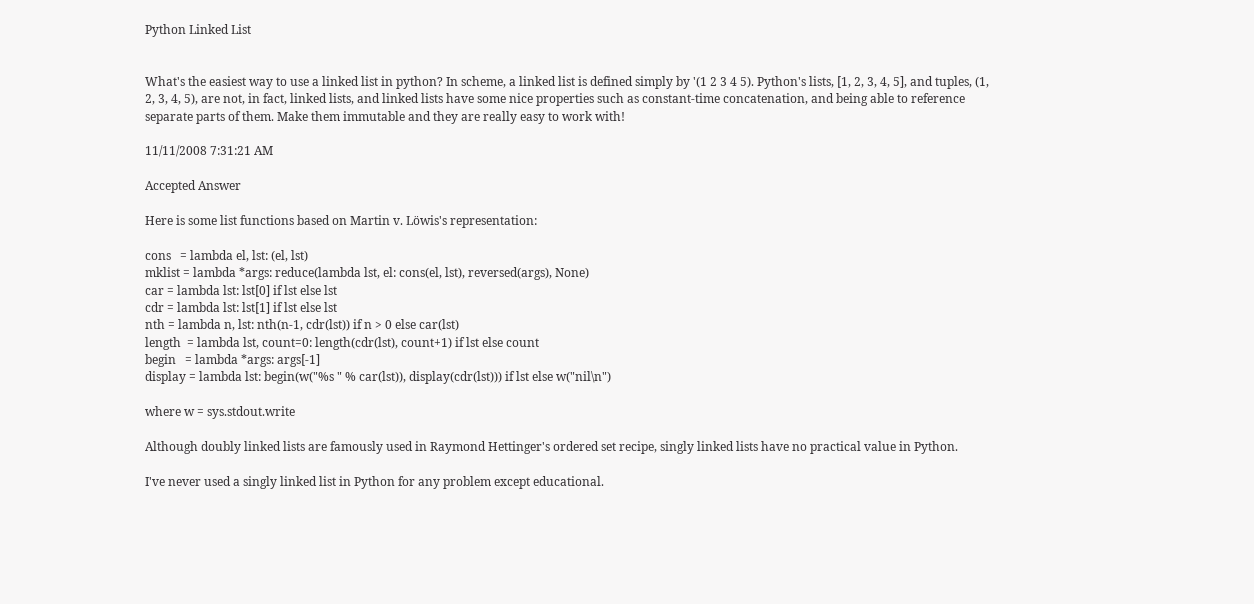Python Linked List


What's the easiest way to use a linked list in python? In scheme, a linked list is defined simply by '(1 2 3 4 5). Python's lists, [1, 2, 3, 4, 5], and tuples, (1, 2, 3, 4, 5), are not, in fact, linked lists, and linked lists have some nice properties such as constant-time concatenation, and being able to reference separate parts of them. Make them immutable and they are really easy to work with!

11/11/2008 7:31:21 AM

Accepted Answer

Here is some list functions based on Martin v. Löwis's representation:

cons   = lambda el, lst: (el, lst)
mklist = lambda *args: reduce(lambda lst, el: cons(el, lst), reversed(args), None)
car = lambda lst: lst[0] if lst else lst
cdr = lambda lst: lst[1] if lst else lst
nth = lambda n, lst: nth(n-1, cdr(lst)) if n > 0 else car(lst)
length  = lambda lst, count=0: length(cdr(lst), count+1) if lst else count
begin   = lambda *args: args[-1]
display = lambda lst: begin(w("%s " % car(lst)), display(cdr(lst))) if lst else w("nil\n")

where w = sys.stdout.write

Although doubly linked lists are famously used in Raymond Hettinger's ordered set recipe, singly linked lists have no practical value in Python.

I've never used a singly linked list in Python for any problem except educational.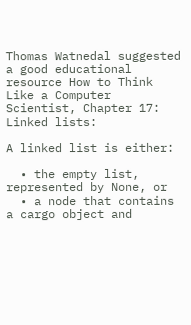Thomas Watnedal suggested a good educational resource How to Think Like a Computer Scientist, Chapter 17: Linked lists:

A linked list is either:

  • the empty list, represented by None, or
  • a node that contains a cargo object and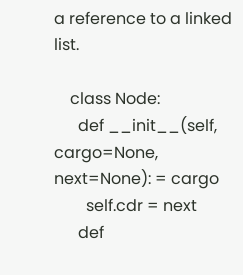a reference to a linked list.

    class Node:
      def __init__(self, cargo=None, next=None): = cargo
        self.cdr = next
      def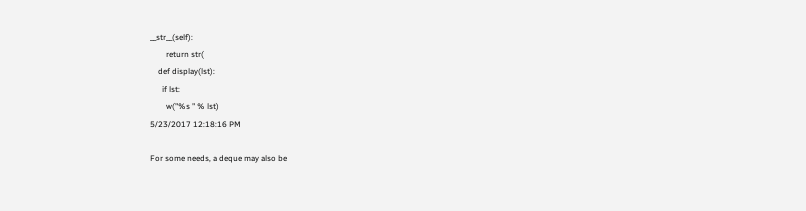__str__(self):
        return str(
    def display(lst):
      if lst:
        w("%s " % lst)
5/23/2017 12:18:16 PM

For some needs, a deque may also be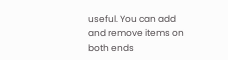useful. You can add and remove items on both ends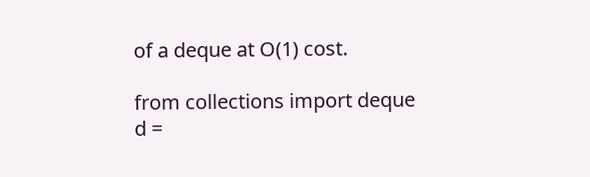of a deque at O(1) cost.

from collections import deque
d =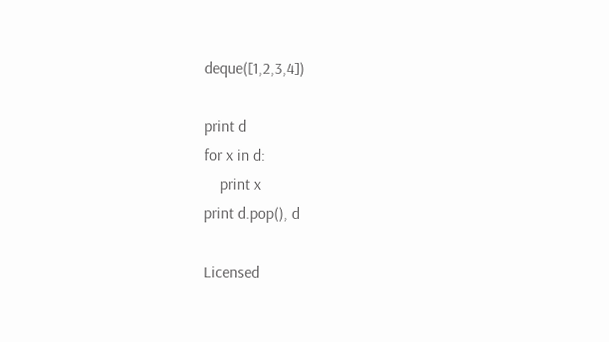deque([1,2,3,4])

print d
for x in d:
    print x
print d.pop(), d

Licensed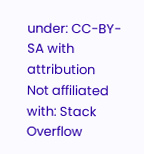under: CC-BY-SA with attribution
Not affiliated with: Stack Overflow